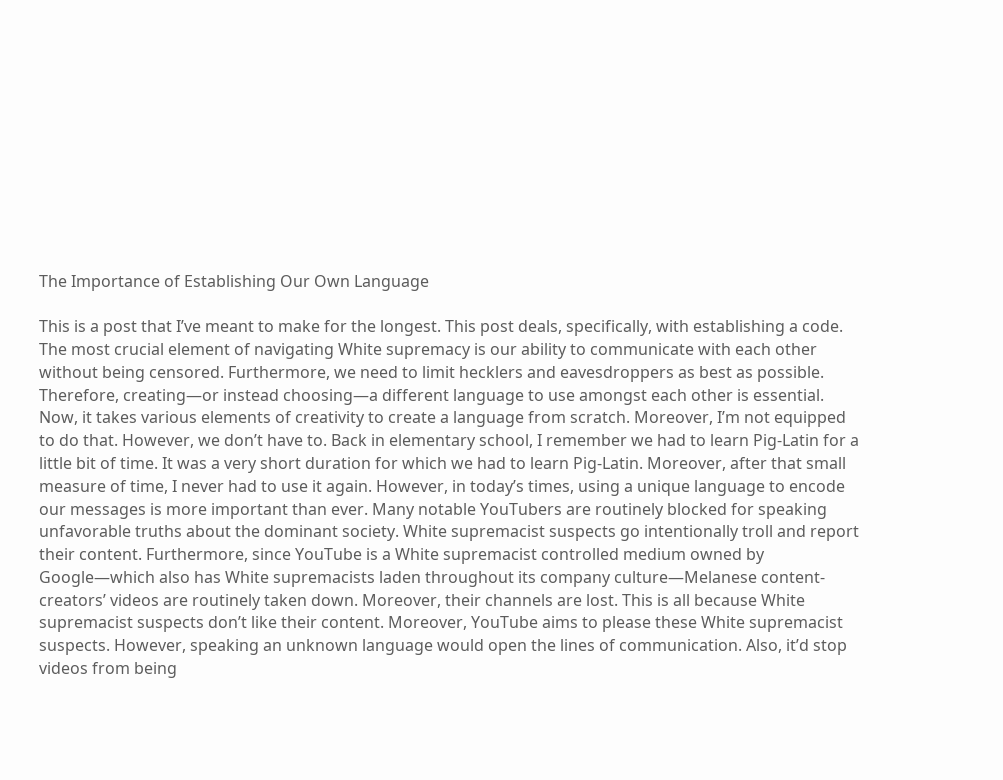The Importance of Establishing Our Own Language

This is a post that I’ve meant to make for the longest. This post deals, specifically, with establishing a code. The most crucial element of navigating White supremacy is our ability to communicate with each other without being censored. Furthermore, we need to limit hecklers and eavesdroppers as best as possible. Therefore, creating—or instead choosing—a different language to use amongst each other is essential. Now, it takes various elements of creativity to create a language from scratch. Moreover, I’m not equipped to do that. However, we don’t have to. Back in elementary school, I remember we had to learn Pig-Latin for a little bit of time. It was a very short duration for which we had to learn Pig-Latin. Moreover, after that small measure of time, I never had to use it again. However, in today’s times, using a unique language to encode our messages is more important than ever. Many notable YouTubers are routinely blocked for speaking unfavorable truths about the dominant society. White supremacist suspects go intentionally troll and report their content. Furthermore, since YouTube is a White supremacist controlled medium owned by Google—which also has White supremacists laden throughout its company culture—Melanese content-creators’ videos are routinely taken down. Moreover, their channels are lost. This is all because White supremacist suspects don’t like their content. Moreover, YouTube aims to please these White supremacist suspects. However, speaking an unknown language would open the lines of communication. Also, it’d stop videos from being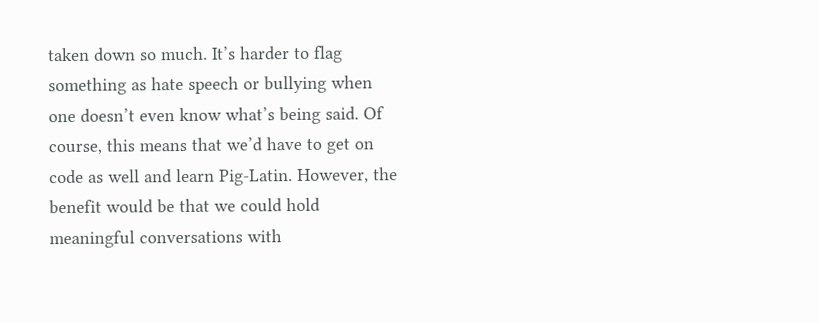taken down so much. It’s harder to flag something as hate speech or bullying when one doesn’t even know what’s being said. Of course, this means that we’d have to get on code as well and learn Pig-Latin. However, the benefit would be that we could hold meaningful conversations with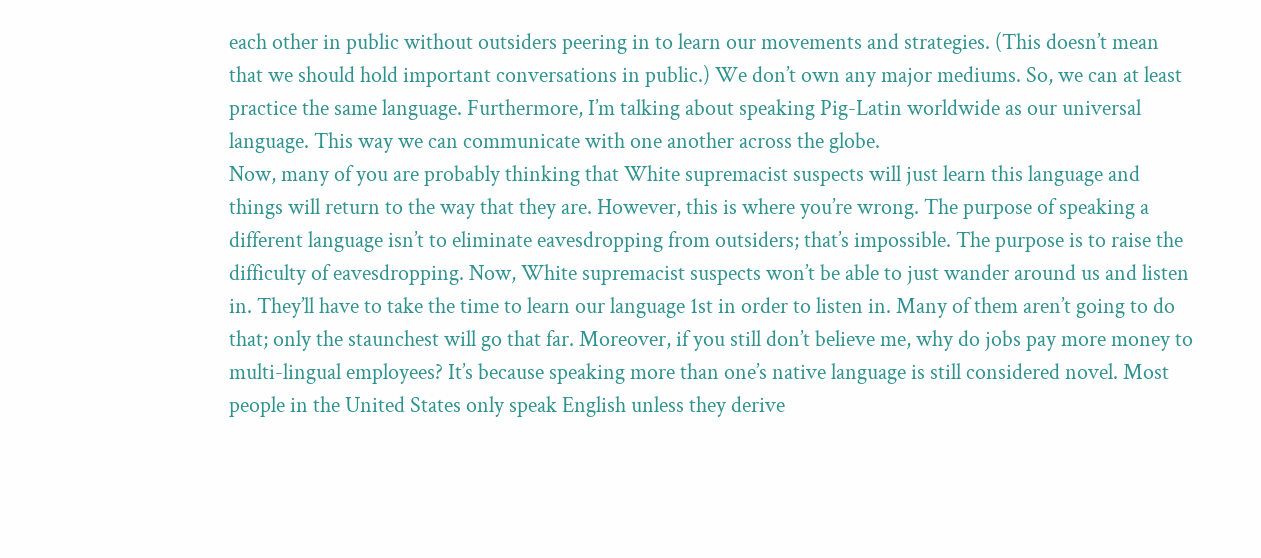each other in public without outsiders peering in to learn our movements and strategies. (This doesn’t mean that we should hold important conversations in public.) We don’t own any major mediums. So, we can at least practice the same language. Furthermore, I’m talking about speaking Pig-Latin worldwide as our universal language. This way we can communicate with one another across the globe.
Now, many of you are probably thinking that White supremacist suspects will just learn this language and things will return to the way that they are. However, this is where you’re wrong. The purpose of speaking a different language isn’t to eliminate eavesdropping from outsiders; that’s impossible. The purpose is to raise the difficulty of eavesdropping. Now, White supremacist suspects won’t be able to just wander around us and listen in. They’ll have to take the time to learn our language 1st in order to listen in. Many of them aren’t going to do that; only the staunchest will go that far. Moreover, if you still don’t believe me, why do jobs pay more money to multi-lingual employees? It’s because speaking more than one’s native language is still considered novel. Most people in the United States only speak English unless they derive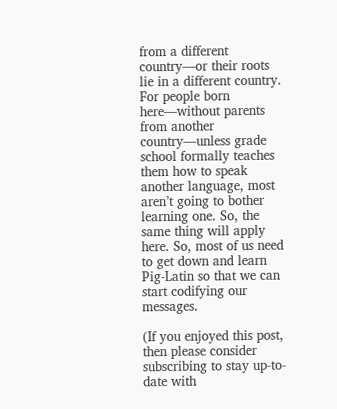from a different country—or their roots lie in a different country. For people born here—without parents from another country—unless grade school formally teaches them how to speak another language, most aren’t going to bother learning one. So, the same thing will apply here. So, most of us need to get down and learn Pig-Latin so that we can start codifying our messages.

(If you enjoyed this post, then please consider subscribing to stay up-to-date with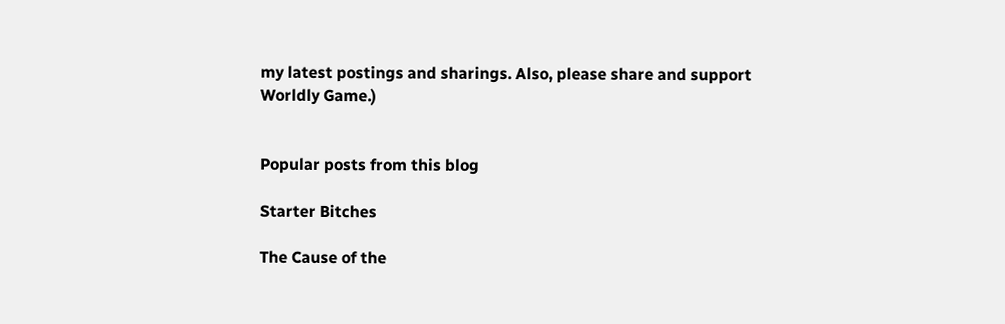my latest postings and sharings. Also, please share and support Worldly Game.)


Popular posts from this blog

Starter Bitches

The Cause of the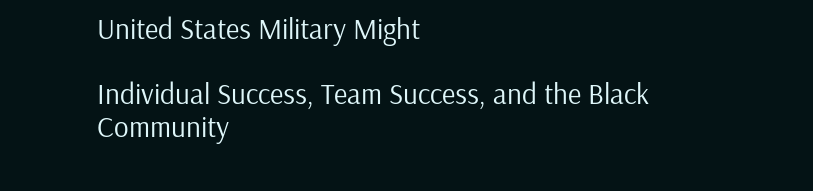United States Military Might

Individual Success, Team Success, and the Black Community